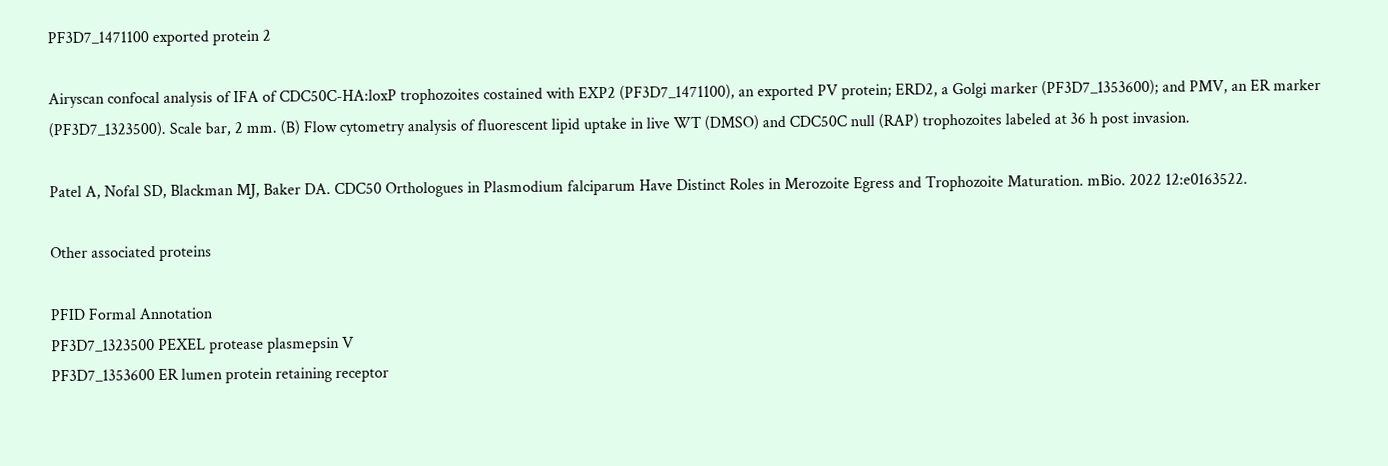PF3D7_1471100 exported protein 2

Airyscan confocal analysis of IFA of CDC50C-HA:loxP trophozoites costained with EXP2 (PF3D7_1471100), an exported PV protein; ERD2, a Golgi marker (PF3D7_1353600); and PMV, an ER marker (PF3D7_1323500). Scale bar, 2 mm. (B) Flow cytometry analysis of fluorescent lipid uptake in live WT (DMSO) and CDC50C null (RAP) trophozoites labeled at 36 h post invasion.

Patel A, Nofal SD, Blackman MJ, Baker DA. CDC50 Orthologues in Plasmodium falciparum Have Distinct Roles in Merozoite Egress and Trophozoite Maturation. mBio. 2022 12:e0163522.

Other associated proteins

PFID Formal Annotation
PF3D7_1323500 PEXEL protease plasmepsin V
PF3D7_1353600 ER lumen protein retaining receptor